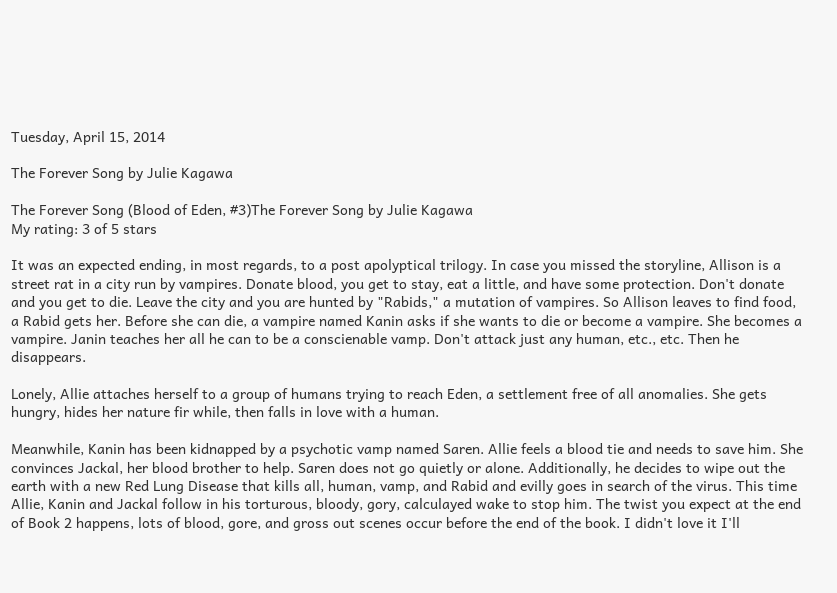Tuesday, April 15, 2014

The Forever Song by Julie Kagawa

The Forever Song (Blood of Eden, #3)The Forever Song by Julie Kagawa
My rating: 3 of 5 stars

It was an expected ending, in most regards, to a post apolyptical trilogy. In case you missed the storyline, Allison is a street rat in a city run by vampires. Donate blood, you get to stay, eat a little, and have some protection. Don't donate and you get to die. Leave the city and you are hunted by "Rabids," a mutation of vampires. So Allison leaves to find food, a Rabid gets her. Before she can die, a vampire named Kanin asks if she wants to die or become a vampire. She becomes a vampire. Janin teaches her all he can to be a conscienable vamp. Don't attack just any human, etc., etc. Then he disappears.

Lonely, Allie attaches herself to a group of humans trying to reach Eden, a settlement free of all anomalies. She gets hungry, hides her nature fir while, then falls in love with a human.

Meanwhile, Kanin has been kidnapped by a psychotic vamp named Saren. Allie feels a blood tie and needs to save him. She convinces Jackal, her blood brother to help. Saren does not go quietly or alone. Additionally, he decides to wipe out the earth with a new Red Lung Disease that kills all, human, vamp, and Rabid and evilly goes in search of the virus. This time Allie, Kanin and Jackal follow in his torturous, bloody, gory, calculayed wake to stop him. The twist you expect at the end of Book 2 happens, lots of blood, gore, and gross out scenes occur before the end of the book. I didn't love it I'll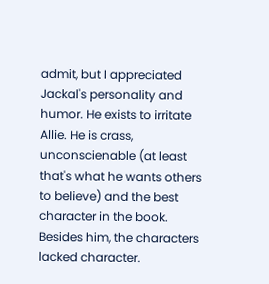admit, but I appreciated Jackal's personality and humor. He exists to irritate Allie. He is crass, unconscienable (at least that's what he wants others to believe) and the best character in the book. Besides him, the characters lacked character.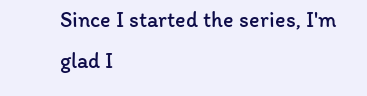Since I started the series, I'm glad I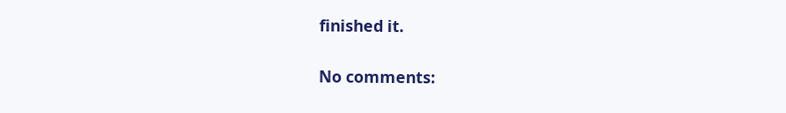finished it.

No comments: